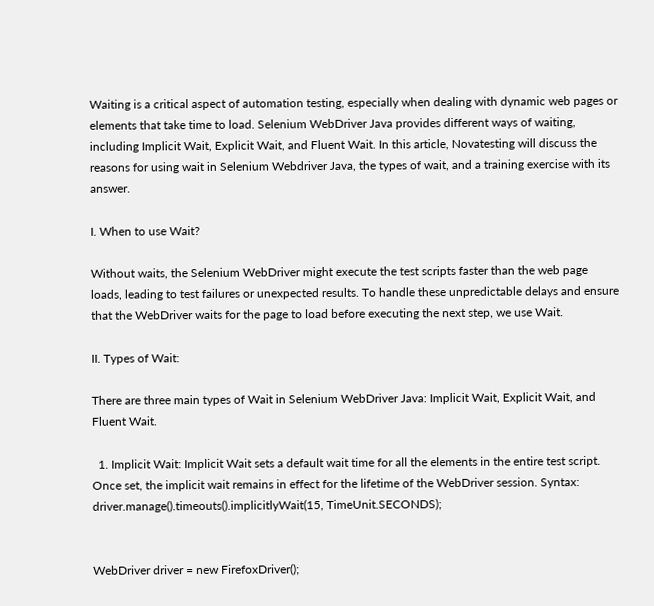Waiting is a critical aspect of automation testing, especially when dealing with dynamic web pages or elements that take time to load. Selenium WebDriver Java provides different ways of waiting, including Implicit Wait, Explicit Wait, and Fluent Wait. In this article, Novatesting will discuss the reasons for using wait in Selenium Webdriver Java, the types of wait, and a training exercise with its answer.

I. When to use Wait?

Without waits, the Selenium WebDriver might execute the test scripts faster than the web page loads, leading to test failures or unexpected results. To handle these unpredictable delays and ensure that the WebDriver waits for the page to load before executing the next step, we use Wait.

II. Types of Wait:

There are three main types of Wait in Selenium WebDriver Java: Implicit Wait, Explicit Wait, and Fluent Wait.

  1. Implicit Wait: Implicit Wait sets a default wait time for all the elements in the entire test script. Once set, the implicit wait remains in effect for the lifetime of the WebDriver session. Syntax:
driver.manage().timeouts().implicitlyWait(15, TimeUnit.SECONDS);


WebDriver driver = new FirefoxDriver();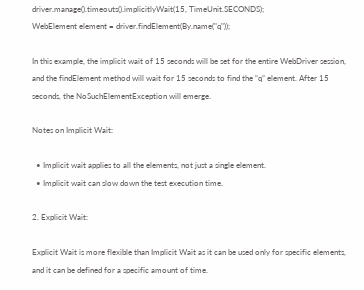driver.manage().timeouts().implicitlyWait(15, TimeUnit.SECONDS);
WebElement element = driver.findElement(By.name("q"));

In this example, the implicit wait of 15 seconds will be set for the entire WebDriver session, and the findElement method will wait for 15 seconds to find the “q” element. After 15 seconds, the NoSuchElementException will emerge.

Notes on Implicit Wait:

  • Implicit wait applies to all the elements, not just a single element.
  • Implicit wait can slow down the test execution time.

2. Explicit Wait:

Explicit Wait is more flexible than Implicit Wait as it can be used only for specific elements, and it can be defined for a specific amount of time.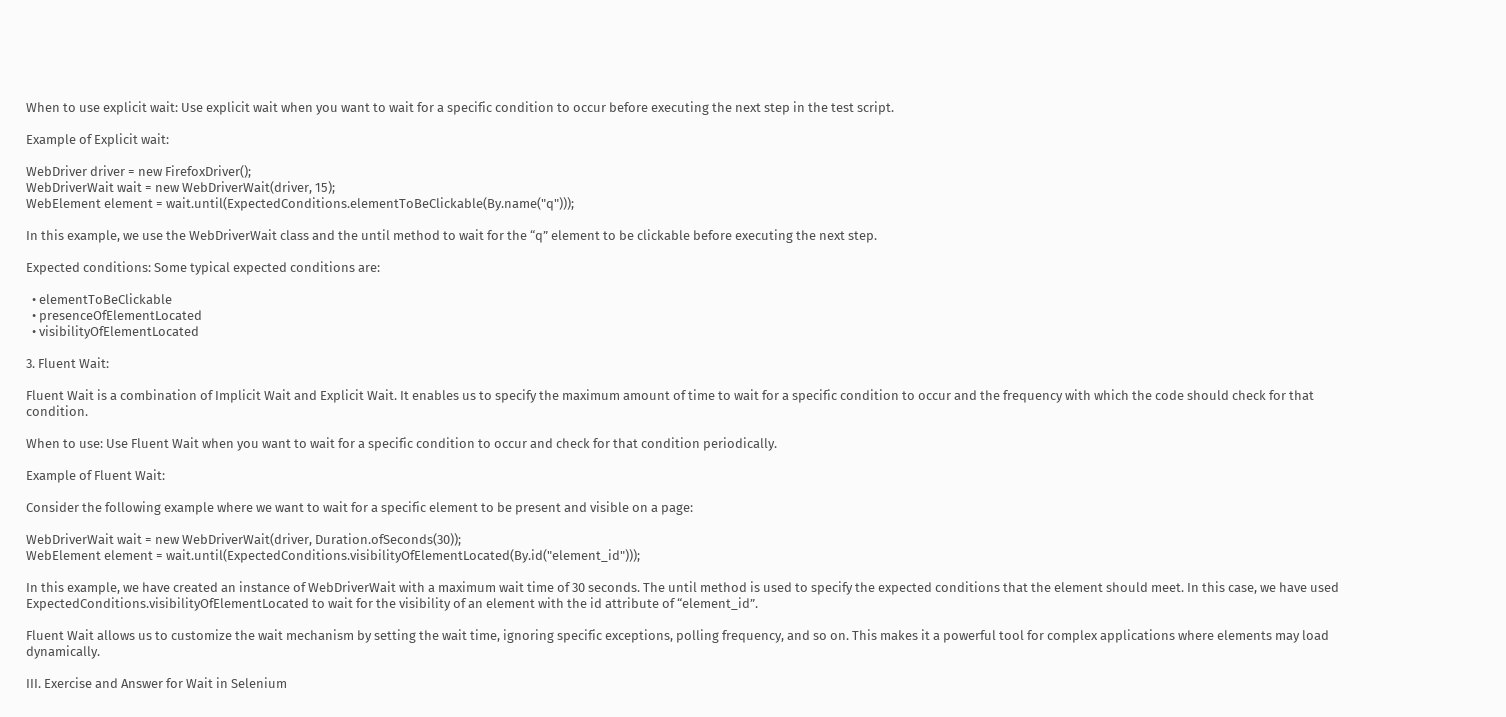When to use explicit wait: Use explicit wait when you want to wait for a specific condition to occur before executing the next step in the test script.

Example of Explicit wait:

WebDriver driver = new FirefoxDriver();
WebDriverWait wait = new WebDriverWait(driver, 15);
WebElement element = wait.until(ExpectedConditions.elementToBeClickable(By.name("q")));

In this example, we use the WebDriverWait class and the until method to wait for the “q” element to be clickable before executing the next step.

Expected conditions: Some typical expected conditions are:

  • elementToBeClickable
  • presenceOfElementLocated
  • visibilityOfElementLocated

3. Fluent Wait:

Fluent Wait is a combination of Implicit Wait and Explicit Wait. It enables us to specify the maximum amount of time to wait for a specific condition to occur and the frequency with which the code should check for that condition.

When to use: Use Fluent Wait when you want to wait for a specific condition to occur and check for that condition periodically.

Example of Fluent Wait:

Consider the following example where we want to wait for a specific element to be present and visible on a page:

WebDriverWait wait = new WebDriverWait(driver, Duration.ofSeconds(30));
WebElement element = wait.until(ExpectedConditions.visibilityOfElementLocated(By.id("element_id")));

In this example, we have created an instance of WebDriverWait with a maximum wait time of 30 seconds. The until method is used to specify the expected conditions that the element should meet. In this case, we have used ExpectedConditions.visibilityOfElementLocated to wait for the visibility of an element with the id attribute of “element_id”.

Fluent Wait allows us to customize the wait mechanism by setting the wait time, ignoring specific exceptions, polling frequency, and so on. This makes it a powerful tool for complex applications where elements may load dynamically.

III. Exercise and Answer for Wait in Selenium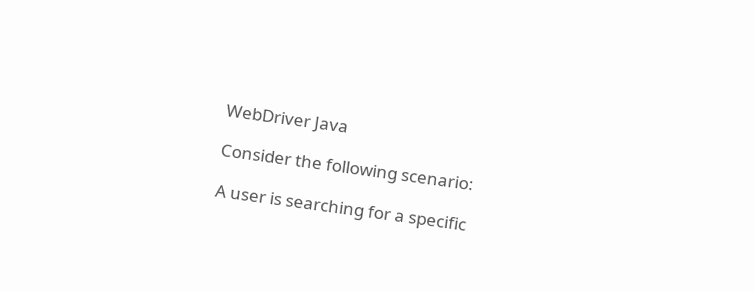WebDriver Java

Consider the following scenario:

A user is searching for a specific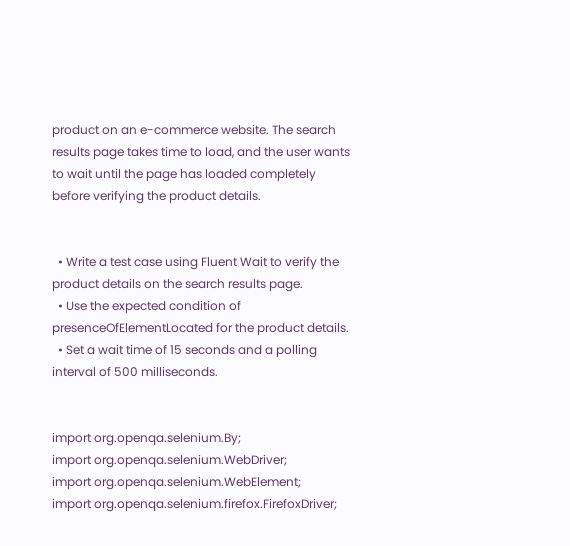product on an e-commerce website. The search results page takes time to load, and the user wants to wait until the page has loaded completely before verifying the product details.


  • Write a test case using Fluent Wait to verify the product details on the search results page.
  • Use the expected condition of presenceOfElementLocated for the product details.
  • Set a wait time of 15 seconds and a polling interval of 500 milliseconds.


import org.openqa.selenium.By;
import org.openqa.selenium.WebDriver;
import org.openqa.selenium.WebElement;
import org.openqa.selenium.firefox.FirefoxDriver;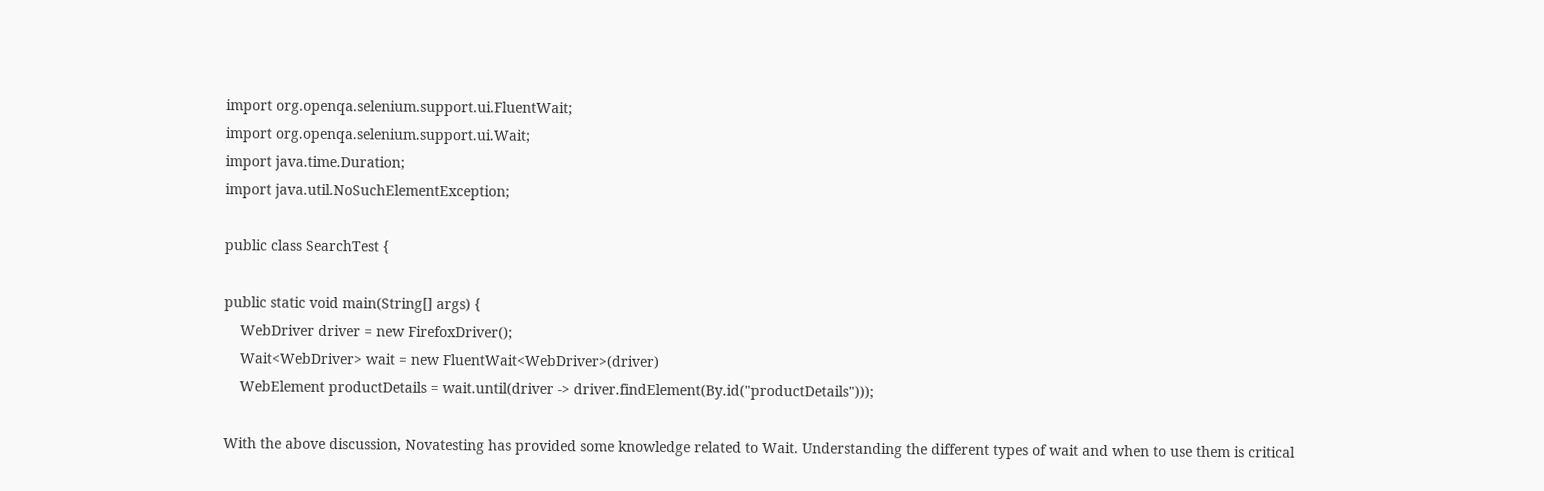import org.openqa.selenium.support.ui.FluentWait;
import org.openqa.selenium.support.ui.Wait;
import java.time.Duration;
import java.util.NoSuchElementException;

public class SearchTest {

public static void main(String[] args) {
    WebDriver driver = new FirefoxDriver();
    Wait<WebDriver> wait = new FluentWait<WebDriver>(driver)
    WebElement productDetails = wait.until(driver -> driver.findElement(By.id("productDetails")));

With the above discussion, Novatesting has provided some knowledge related to Wait. Understanding the different types of wait and when to use them is critical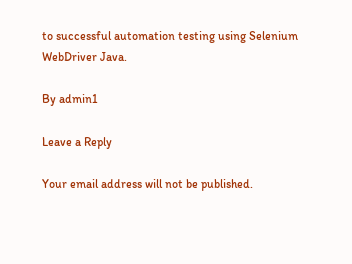to successful automation testing using Selenium WebDriver Java.

By admin1

Leave a Reply

Your email address will not be published.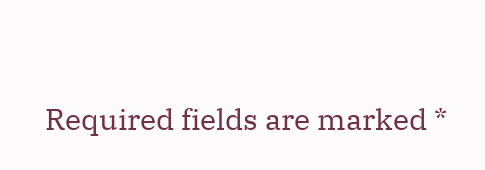Required fields are marked *